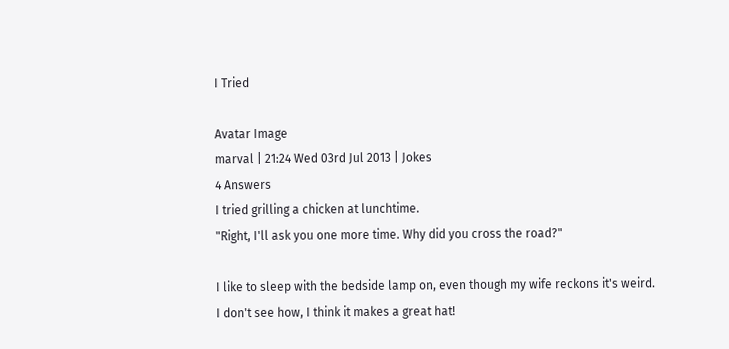I Tried

Avatar Image
marval | 21:24 Wed 03rd Jul 2013 | Jokes
4 Answers
I tried grilling a chicken at lunchtime.
"Right, I'll ask you one more time. Why did you cross the road?"

I like to sleep with the bedside lamp on, even though my wife reckons it's weird.
I don't see how, I think it makes a great hat!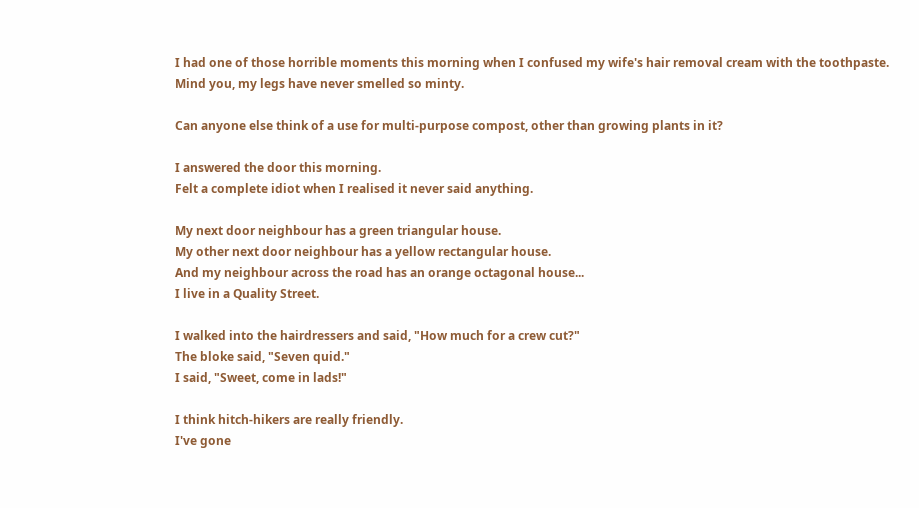I had one of those horrible moments this morning when I confused my wife's hair removal cream with the toothpaste.
Mind you, my legs have never smelled so minty.

Can anyone else think of a use for multi-purpose compost, other than growing plants in it?

I answered the door this morning.
Felt a complete idiot when I realised it never said anything.

My next door neighbour has a green triangular house.
My other next door neighbour has a yellow rectangular house.
And my neighbour across the road has an orange octagonal house...
I live in a Quality Street.

I walked into the hairdressers and said, "How much for a crew cut?"
The bloke said, "Seven quid."
I said, "Sweet, come in lads!"

I think hitch-hikers are really friendly.
I've gone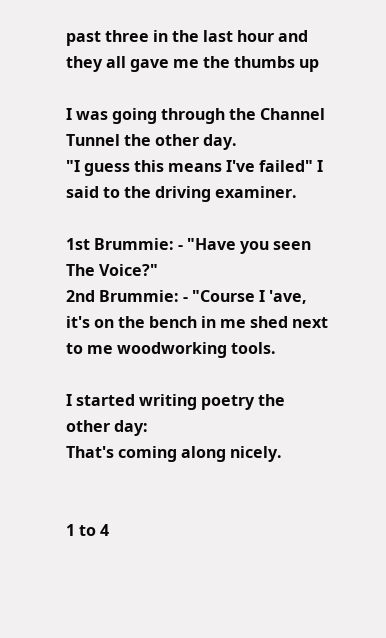past three in the last hour and they all gave me the thumbs up

I was going through the Channel Tunnel the other day.
"I guess this means I've failed" I said to the driving examiner.

1st Brummie: - "Have you seen The Voice?"
2nd Brummie: - "Course I 'ave, it's on the bench in me shed next to me woodworking tools.

I started writing poetry the other day:
That's coming along nicely.


1 to 4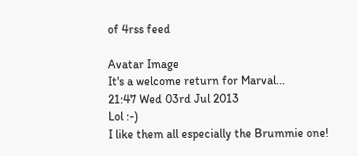of 4rss feed

Avatar Image
It's a welcome return for Marval...
21:47 Wed 03rd Jul 2013
Lol :-)
I like them all especially the Brummie one!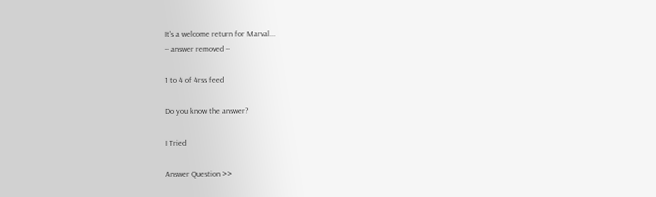It's a welcome return for Marval...
-- answer removed --

1 to 4 of 4rss feed

Do you know the answer?

I Tried

Answer Question >>